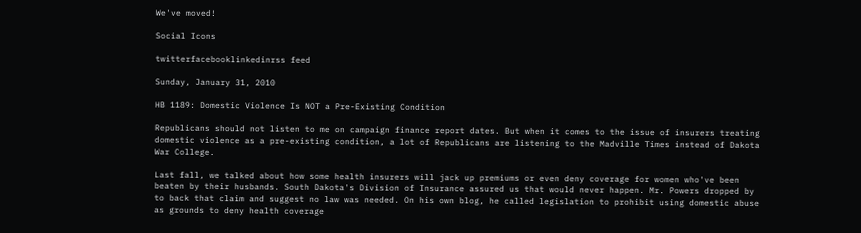We've moved!

Social Icons

twitterfacebooklinkedinrss feed

Sunday, January 31, 2010

HB 1189: Domestic Violence Is NOT a Pre-Existing Condition

Republicans should not listen to me on campaign finance report dates. But when it comes to the issue of insurers treating domestic violence as a pre-existing condition, a lot of Republicans are listening to the Madville Times instead of Dakota War College.

Last fall, we talked about how some health insurers will jack up premiums or even deny coverage for women who've been beaten by their husbands. South Dakota's Division of Insurance assured us that would never happen. Mr. Powers dropped by to back that claim and suggest no law was needed. On his own blog, he called legislation to prohibit using domestic abuse as grounds to deny health coverage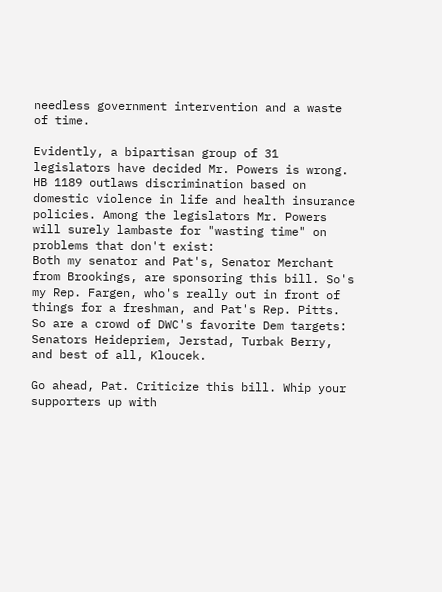needless government intervention and a waste of time.

Evidently, a bipartisan group of 31 legislators have decided Mr. Powers is wrong. HB 1189 outlaws discrimination based on domestic violence in life and health insurance policies. Among the legislators Mr. Powers will surely lambaste for "wasting time" on problems that don't exist:
Both my senator and Pat's, Senator Merchant from Brookings, are sponsoring this bill. So's my Rep. Fargen, who's really out in front of things for a freshman, and Pat's Rep. Pitts. So are a crowd of DWC's favorite Dem targets: Senators Heidepriem, Jerstad, Turbak Berry, and best of all, Kloucek.

Go ahead, Pat. Criticize this bill. Whip your supporters up with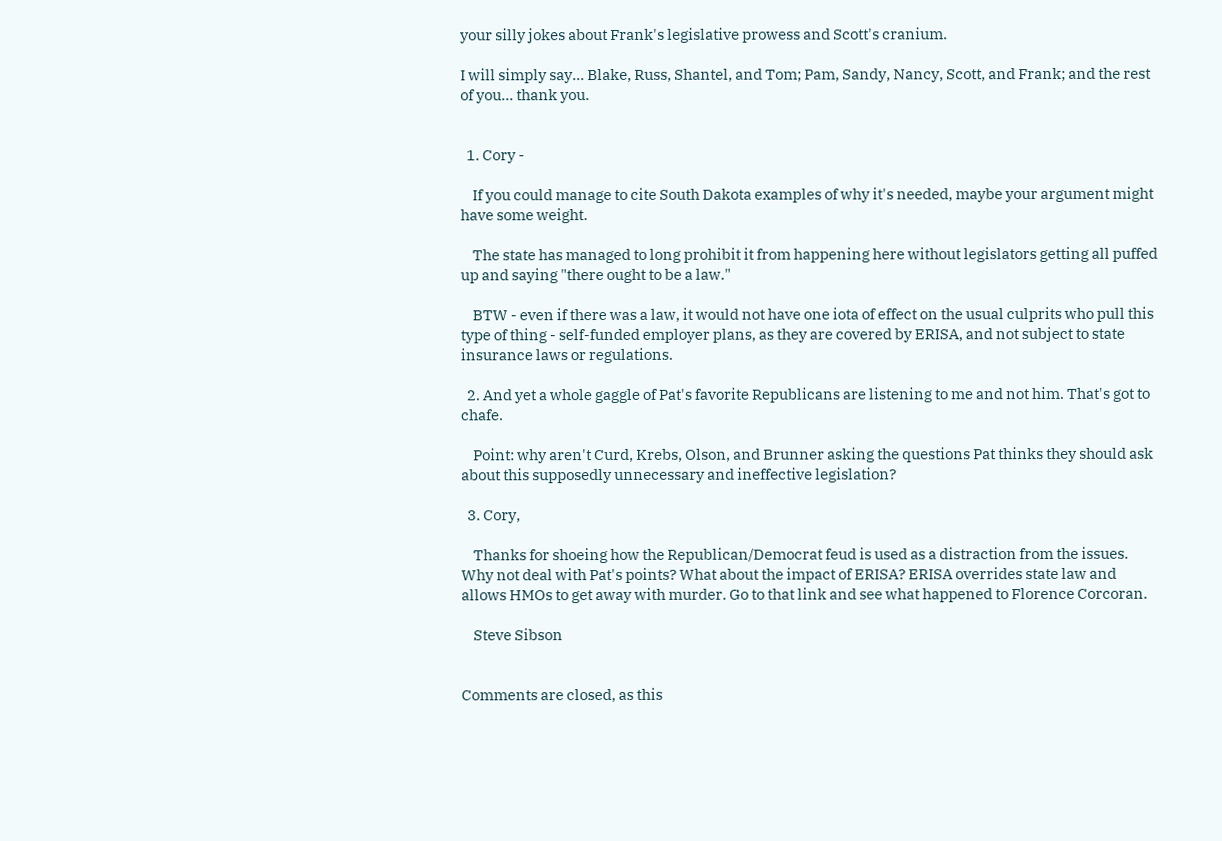your silly jokes about Frank's legislative prowess and Scott's cranium.

I will simply say... Blake, Russ, Shantel, and Tom; Pam, Sandy, Nancy, Scott, and Frank; and the rest of you... thank you.


  1. Cory -

    If you could manage to cite South Dakota examples of why it's needed, maybe your argument might have some weight.

    The state has managed to long prohibit it from happening here without legislators getting all puffed up and saying "there ought to be a law."

    BTW - even if there was a law, it would not have one iota of effect on the usual culprits who pull this type of thing - self-funded employer plans, as they are covered by ERISA, and not subject to state insurance laws or regulations.

  2. And yet a whole gaggle of Pat's favorite Republicans are listening to me and not him. That's got to chafe.

    Point: why aren't Curd, Krebs, Olson, and Brunner asking the questions Pat thinks they should ask about this supposedly unnecessary and ineffective legislation?

  3. Cory,

    Thanks for shoeing how the Republican/Democrat feud is used as a distraction from the issues. Why not deal with Pat's points? What about the impact of ERISA? ERISA overrides state law and allows HMOs to get away with murder. Go to that link and see what happened to Florence Corcoran.

    Steve Sibson


Comments are closed, as this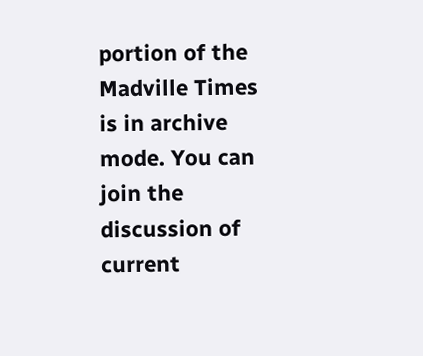portion of the Madville Times is in archive mode. You can join the discussion of current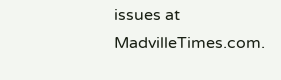issues at MadvilleTimes.com.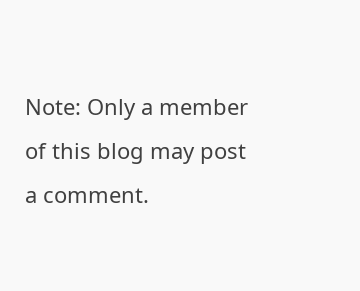Note: Only a member of this blog may post a comment.